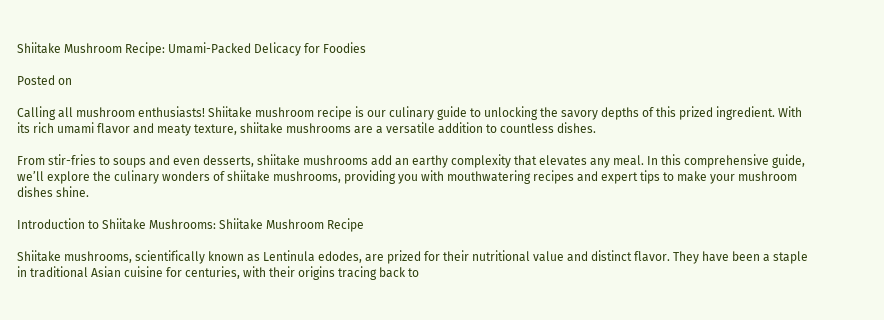Shiitake Mushroom Recipe: Umami-Packed Delicacy for Foodies

Posted on

Calling all mushroom enthusiasts! Shiitake mushroom recipe is our culinary guide to unlocking the savory depths of this prized ingredient. With its rich umami flavor and meaty texture, shiitake mushrooms are a versatile addition to countless dishes.

From stir-fries to soups and even desserts, shiitake mushrooms add an earthy complexity that elevates any meal. In this comprehensive guide, we’ll explore the culinary wonders of shiitake mushrooms, providing you with mouthwatering recipes and expert tips to make your mushroom dishes shine.

Introduction to Shiitake Mushrooms: Shiitake Mushroom Recipe

Shiitake mushrooms, scientifically known as Lentinula edodes, are prized for their nutritional value and distinct flavor. They have been a staple in traditional Asian cuisine for centuries, with their origins tracing back to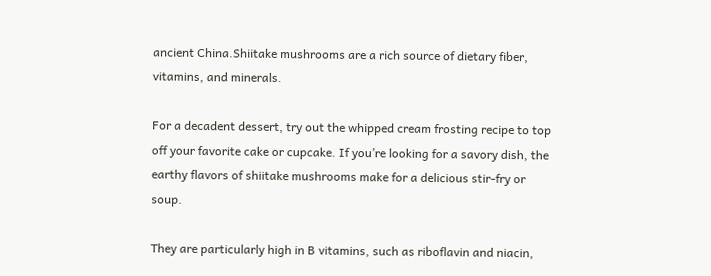ancient China.Shiitake mushrooms are a rich source of dietary fiber, vitamins, and minerals.

For a decadent dessert, try out the whipped cream frosting recipe to top off your favorite cake or cupcake. If you’re looking for a savory dish, the earthy flavors of shiitake mushrooms make for a delicious stir-fry or soup.

They are particularly high in B vitamins, such as riboflavin and niacin,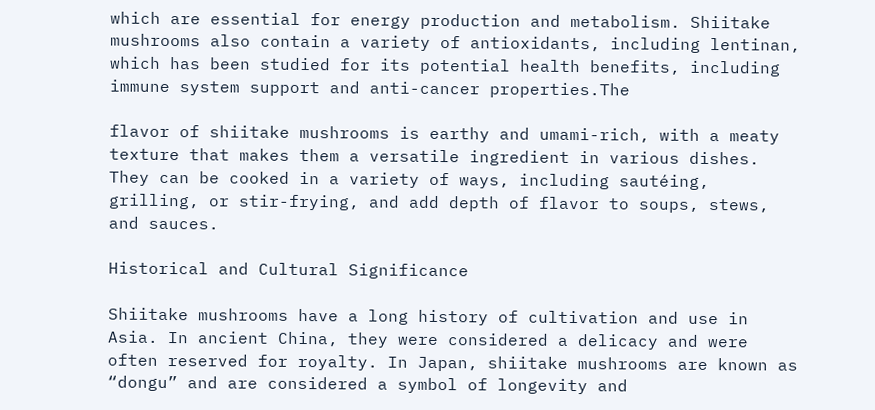which are essential for energy production and metabolism. Shiitake mushrooms also contain a variety of antioxidants, including lentinan, which has been studied for its potential health benefits, including immune system support and anti-cancer properties.The

flavor of shiitake mushrooms is earthy and umami-rich, with a meaty texture that makes them a versatile ingredient in various dishes. They can be cooked in a variety of ways, including sautéing, grilling, or stir-frying, and add depth of flavor to soups, stews, and sauces.

Historical and Cultural Significance

Shiitake mushrooms have a long history of cultivation and use in Asia. In ancient China, they were considered a delicacy and were often reserved for royalty. In Japan, shiitake mushrooms are known as “dongu” and are considered a symbol of longevity and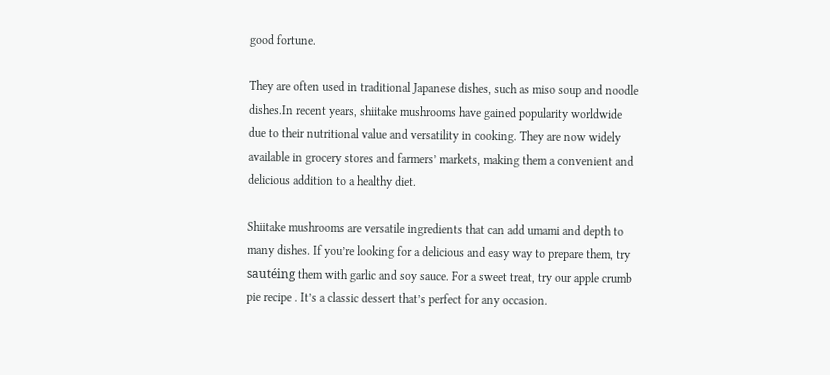good fortune.

They are often used in traditional Japanese dishes, such as miso soup and noodle dishes.In recent years, shiitake mushrooms have gained popularity worldwide due to their nutritional value and versatility in cooking. They are now widely available in grocery stores and farmers’ markets, making them a convenient and delicious addition to a healthy diet.

Shiitake mushrooms are versatile ingredients that can add umami and depth to many dishes. If you’re looking for a delicious and easy way to prepare them, try sautéing them with garlic and soy sauce. For a sweet treat, try our apple crumb pie recipe . It’s a classic dessert that’s perfect for any occasion.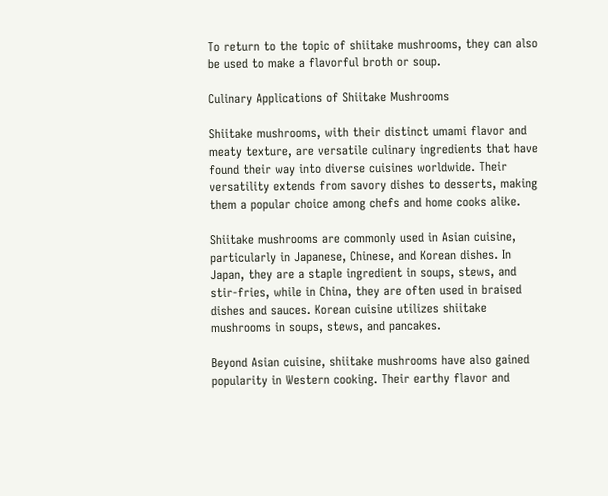To return to the topic of shiitake mushrooms, they can also be used to make a flavorful broth or soup.

Culinary Applications of Shiitake Mushrooms

Shiitake mushrooms, with their distinct umami flavor and meaty texture, are versatile culinary ingredients that have found their way into diverse cuisines worldwide. Their versatility extends from savory dishes to desserts, making them a popular choice among chefs and home cooks alike.

Shiitake mushrooms are commonly used in Asian cuisine, particularly in Japanese, Chinese, and Korean dishes. In Japan, they are a staple ingredient in soups, stews, and stir-fries, while in China, they are often used in braised dishes and sauces. Korean cuisine utilizes shiitake mushrooms in soups, stews, and pancakes.

Beyond Asian cuisine, shiitake mushrooms have also gained popularity in Western cooking. Their earthy flavor and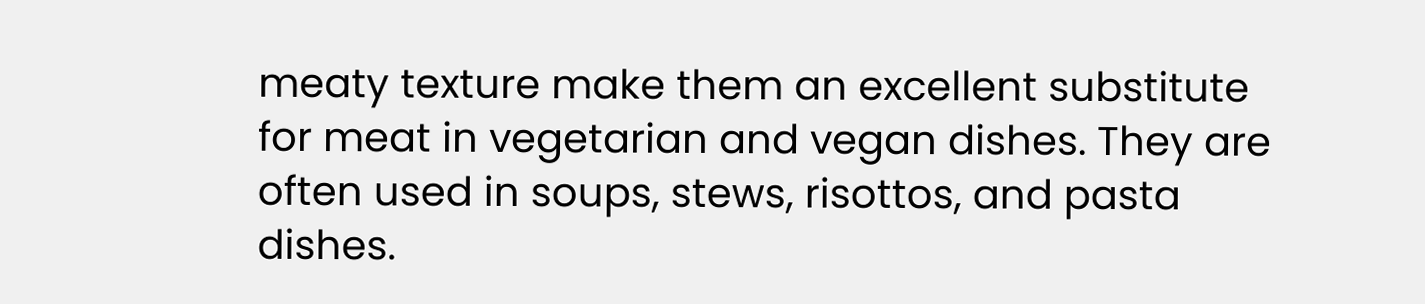meaty texture make them an excellent substitute for meat in vegetarian and vegan dishes. They are often used in soups, stews, risottos, and pasta dishes.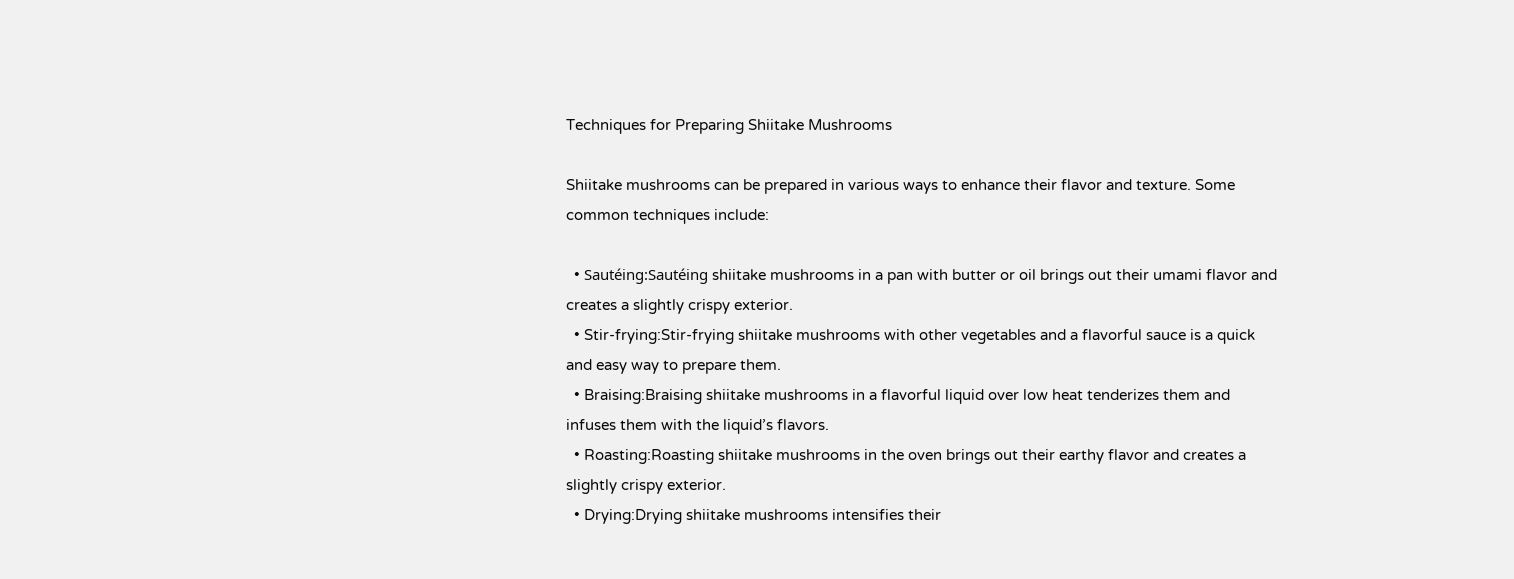Techniques for Preparing Shiitake Mushrooms

Shiitake mushrooms can be prepared in various ways to enhance their flavor and texture. Some common techniques include:

  • Sautéing:Sautéing shiitake mushrooms in a pan with butter or oil brings out their umami flavor and creates a slightly crispy exterior.
  • Stir-frying:Stir-frying shiitake mushrooms with other vegetables and a flavorful sauce is a quick and easy way to prepare them.
  • Braising:Braising shiitake mushrooms in a flavorful liquid over low heat tenderizes them and infuses them with the liquid’s flavors.
  • Roasting:Roasting shiitake mushrooms in the oven brings out their earthy flavor and creates a slightly crispy exterior.
  • Drying:Drying shiitake mushrooms intensifies their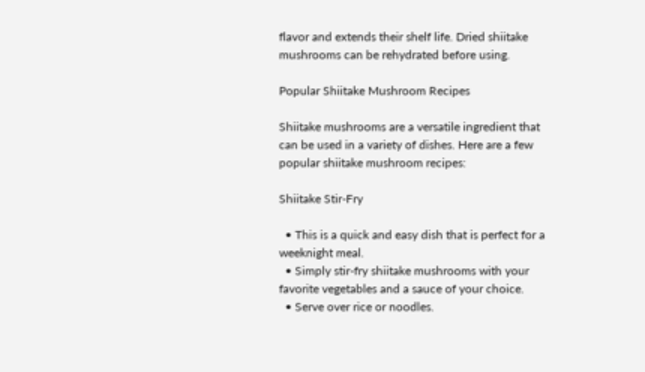flavor and extends their shelf life. Dried shiitake mushrooms can be rehydrated before using.

Popular Shiitake Mushroom Recipes

Shiitake mushrooms are a versatile ingredient that can be used in a variety of dishes. Here are a few popular shiitake mushroom recipes:

Shiitake Stir-Fry

  • This is a quick and easy dish that is perfect for a weeknight meal.
  • Simply stir-fry shiitake mushrooms with your favorite vegetables and a sauce of your choice.
  • Serve over rice or noodles.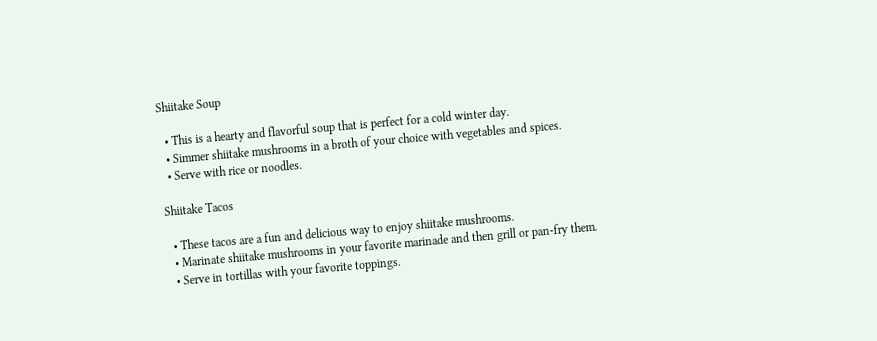Shiitake Soup

  • This is a hearty and flavorful soup that is perfect for a cold winter day.
  • Simmer shiitake mushrooms in a broth of your choice with vegetables and spices.
  • Serve with rice or noodles.

Shiitake Tacos

  • These tacos are a fun and delicious way to enjoy shiitake mushrooms.
  • Marinate shiitake mushrooms in your favorite marinade and then grill or pan-fry them.
  • Serve in tortillas with your favorite toppings.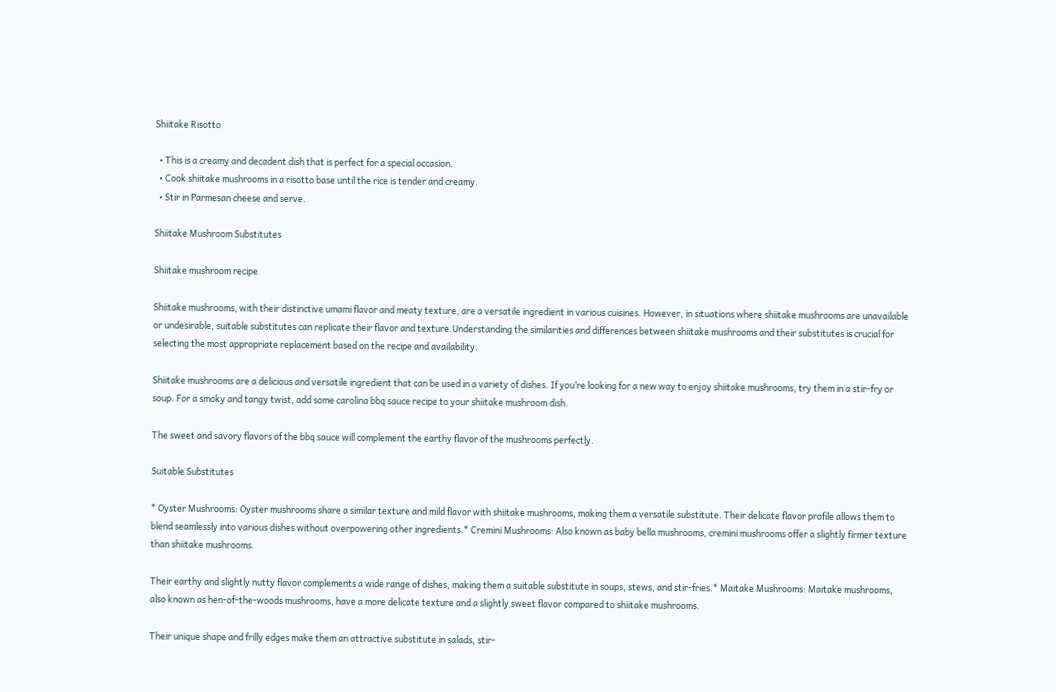Shiitake Risotto

  • This is a creamy and decadent dish that is perfect for a special occasion.
  • Cook shiitake mushrooms in a risotto base until the rice is tender and creamy.
  • Stir in Parmesan cheese and serve.

Shiitake Mushroom Substitutes

Shiitake mushroom recipe

Shiitake mushrooms, with their distinctive umami flavor and meaty texture, are a versatile ingredient in various cuisines. However, in situations where shiitake mushrooms are unavailable or undesirable, suitable substitutes can replicate their flavor and texture.Understanding the similarities and differences between shiitake mushrooms and their substitutes is crucial for selecting the most appropriate replacement based on the recipe and availability.

Shiitake mushrooms are a delicious and versatile ingredient that can be used in a variety of dishes. If you’re looking for a new way to enjoy shiitake mushrooms, try them in a stir-fry or soup. For a smoky and tangy twist, add some carolina bbq sauce recipe to your shiitake mushroom dish.

The sweet and savory flavors of the bbq sauce will complement the earthy flavor of the mushrooms perfectly.

Suitable Substitutes

* Oyster Mushrooms: Oyster mushrooms share a similar texture and mild flavor with shiitake mushrooms, making them a versatile substitute. Their delicate flavor profile allows them to blend seamlessly into various dishes without overpowering other ingredients.* Cremini Mushrooms: Also known as baby bella mushrooms, cremini mushrooms offer a slightly firmer texture than shiitake mushrooms.

Their earthy and slightly nutty flavor complements a wide range of dishes, making them a suitable substitute in soups, stews, and stir-fries.* Maitake Mushrooms: Maitake mushrooms, also known as hen-of-the-woods mushrooms, have a more delicate texture and a slightly sweet flavor compared to shiitake mushrooms.

Their unique shape and frilly edges make them an attractive substitute in salads, stir-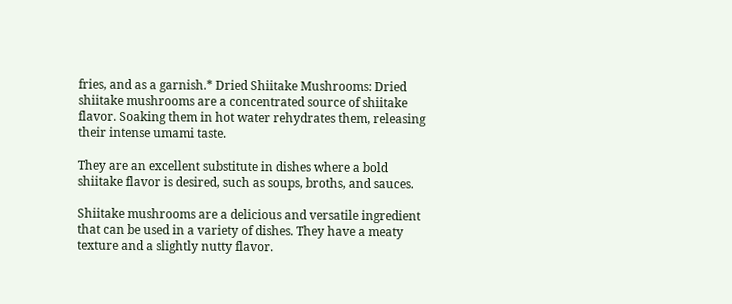fries, and as a garnish.* Dried Shiitake Mushrooms: Dried shiitake mushrooms are a concentrated source of shiitake flavor. Soaking them in hot water rehydrates them, releasing their intense umami taste.

They are an excellent substitute in dishes where a bold shiitake flavor is desired, such as soups, broths, and sauces.

Shiitake mushrooms are a delicious and versatile ingredient that can be used in a variety of dishes. They have a meaty texture and a slightly nutty flavor.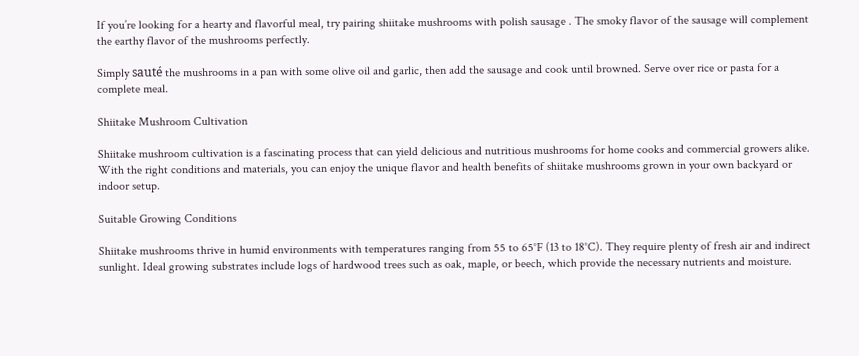If you’re looking for a hearty and flavorful meal, try pairing shiitake mushrooms with polish sausage . The smoky flavor of the sausage will complement the earthy flavor of the mushrooms perfectly.

Simply sauté the mushrooms in a pan with some olive oil and garlic, then add the sausage and cook until browned. Serve over rice or pasta for a complete meal.

Shiitake Mushroom Cultivation

Shiitake mushroom cultivation is a fascinating process that can yield delicious and nutritious mushrooms for home cooks and commercial growers alike. With the right conditions and materials, you can enjoy the unique flavor and health benefits of shiitake mushrooms grown in your own backyard or indoor setup.

Suitable Growing Conditions

Shiitake mushrooms thrive in humid environments with temperatures ranging from 55 to 65°F (13 to 18°C). They require plenty of fresh air and indirect sunlight. Ideal growing substrates include logs of hardwood trees such as oak, maple, or beech, which provide the necessary nutrients and moisture.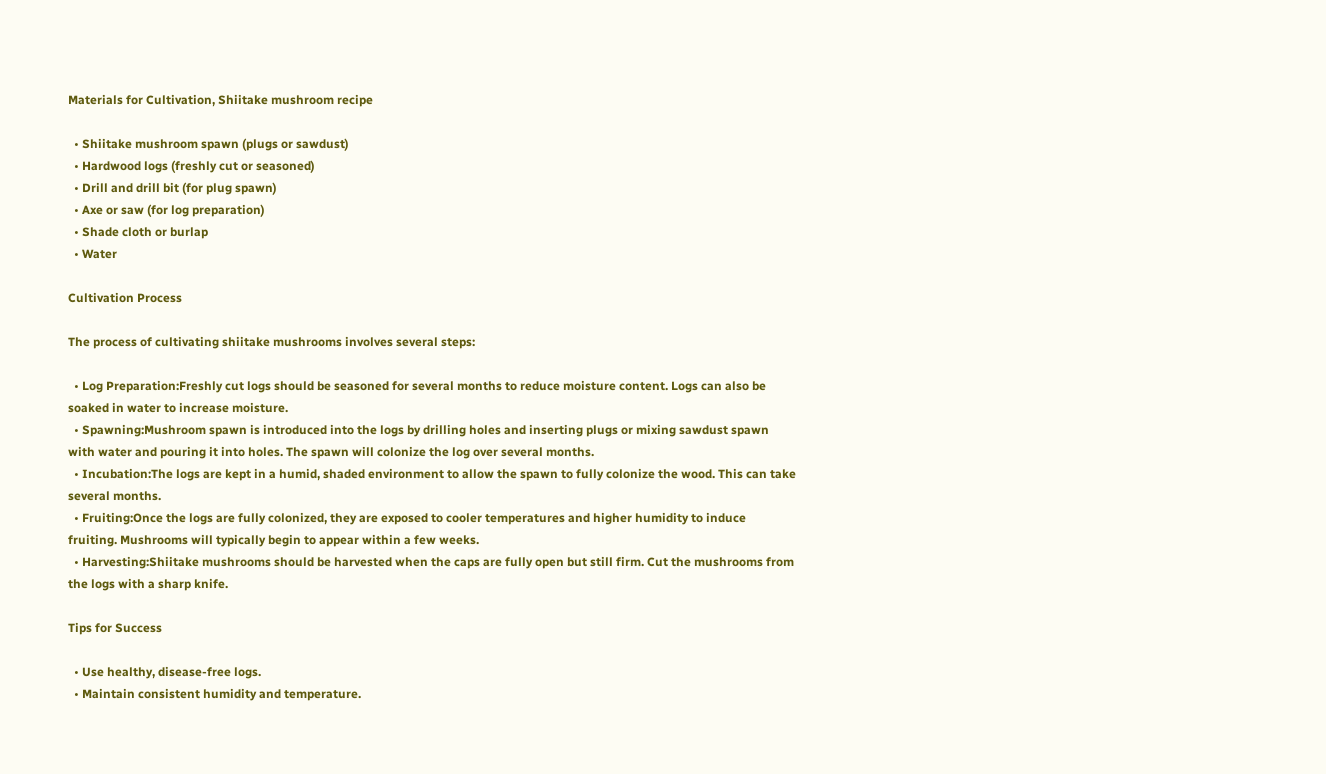Materials for Cultivation, Shiitake mushroom recipe

  • Shiitake mushroom spawn (plugs or sawdust)
  • Hardwood logs (freshly cut or seasoned)
  • Drill and drill bit (for plug spawn)
  • Axe or saw (for log preparation)
  • Shade cloth or burlap
  • Water

Cultivation Process

The process of cultivating shiitake mushrooms involves several steps:

  • Log Preparation:Freshly cut logs should be seasoned for several months to reduce moisture content. Logs can also be soaked in water to increase moisture.
  • Spawning:Mushroom spawn is introduced into the logs by drilling holes and inserting plugs or mixing sawdust spawn with water and pouring it into holes. The spawn will colonize the log over several months.
  • Incubation:The logs are kept in a humid, shaded environment to allow the spawn to fully colonize the wood. This can take several months.
  • Fruiting:Once the logs are fully colonized, they are exposed to cooler temperatures and higher humidity to induce fruiting. Mushrooms will typically begin to appear within a few weeks.
  • Harvesting:Shiitake mushrooms should be harvested when the caps are fully open but still firm. Cut the mushrooms from the logs with a sharp knife.

Tips for Success

  • Use healthy, disease-free logs.
  • Maintain consistent humidity and temperature.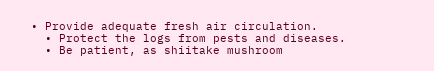• Provide adequate fresh air circulation.
  • Protect the logs from pests and diseases.
  • Be patient, as shiitake mushroom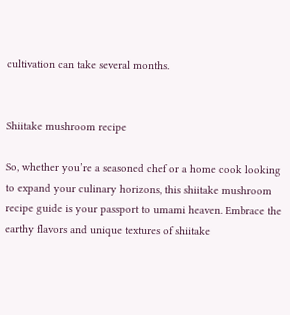cultivation can take several months.


Shiitake mushroom recipe

So, whether you’re a seasoned chef or a home cook looking to expand your culinary horizons, this shiitake mushroom recipe guide is your passport to umami heaven. Embrace the earthy flavors and unique textures of shiitake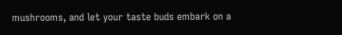mushrooms, and let your taste buds embark on a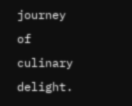journey of culinary delight.